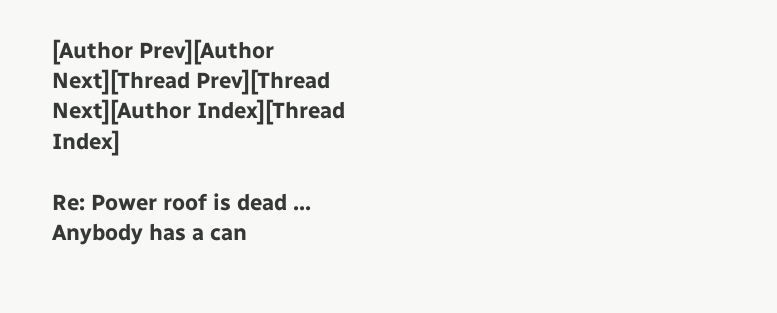[Author Prev][Author Next][Thread Prev][Thread Next][Author Index][Thread Index]

Re: Power roof is dead ... Anybody has a can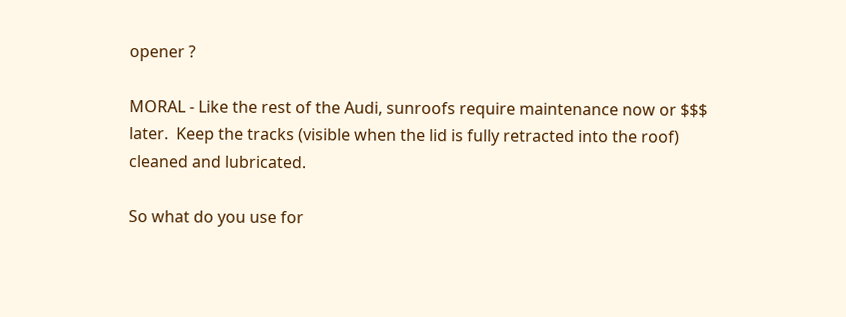opener ?

MORAL - Like the rest of the Audi, sunroofs require maintenance now or $$$
later.  Keep the tracks (visible when the lid is fully retracted into the roof)
cleaned and lubricated.

So what do you use for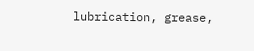lubrication, grease,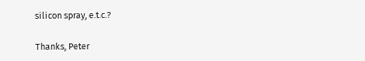silicon spray, e.t.c.?

Thanks, Peter